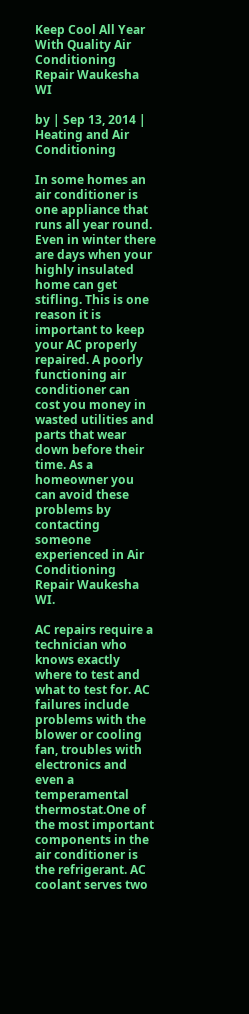Keep Cool All Year With Quality Air Conditioning Repair Waukesha WI

by | Sep 13, 2014 | Heating and Air Conditioning

In some homes an air conditioner is one appliance that runs all year round. Even in winter there are days when your highly insulated home can get stifling. This is one reason it is important to keep your AC properly repaired. A poorly functioning air conditioner can cost you money in wasted utilities and parts that wear down before their time. As a homeowner you can avoid these problems by contacting someone experienced in Air Conditioning Repair Waukesha WI.

AC repairs require a technician who knows exactly where to test and what to test for. AC failures include problems with the blower or cooling fan, troubles with electronics and even a temperamental thermostat.One of the most important components in the air conditioner is the refrigerant. AC coolant serves two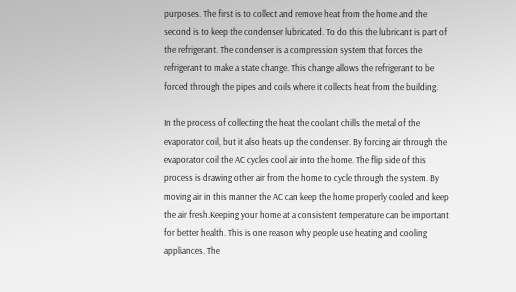purposes. The first is to collect and remove heat from the home and the second is to keep the condenser lubricated. To do this the lubricant is part of the refrigerant. The condenser is a compression system that forces the refrigerant to make a state change. This change allows the refrigerant to be forced through the pipes and coils where it collects heat from the building.

In the process of collecting the heat the coolant chills the metal of the evaporator coil, but it also heats up the condenser. By forcing air through the evaporator coil the AC cycles cool air into the home. The flip side of this process is drawing other air from the home to cycle through the system. By moving air in this manner the AC can keep the home properly cooled and keep the air fresh.Keeping your home at a consistent temperature can be important for better health. This is one reason why people use heating and cooling appliances. The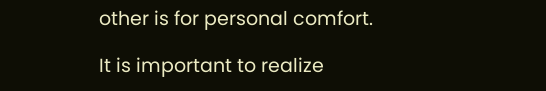other is for personal comfort.

It is important to realize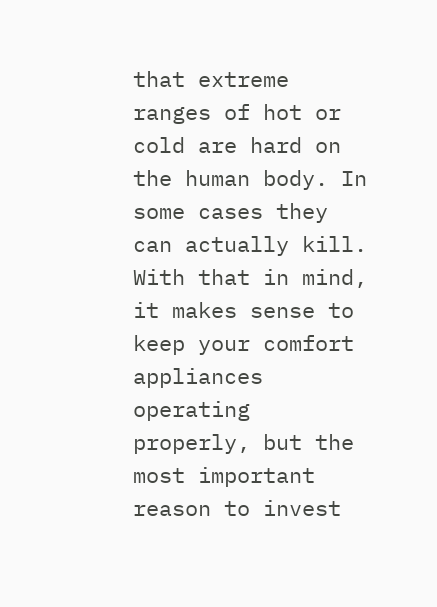that extreme ranges of hot or cold are hard on the human body. In some cases they can actually kill. With that in mind, it makes sense to keep your comfort appliances operating properly, but the most important reason to invest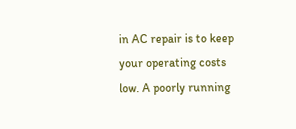in AC repair is to keep your operating costs low. A poorly running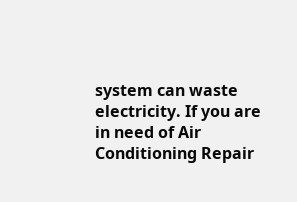system can waste electricity. If you are in need of Air Conditioning Repair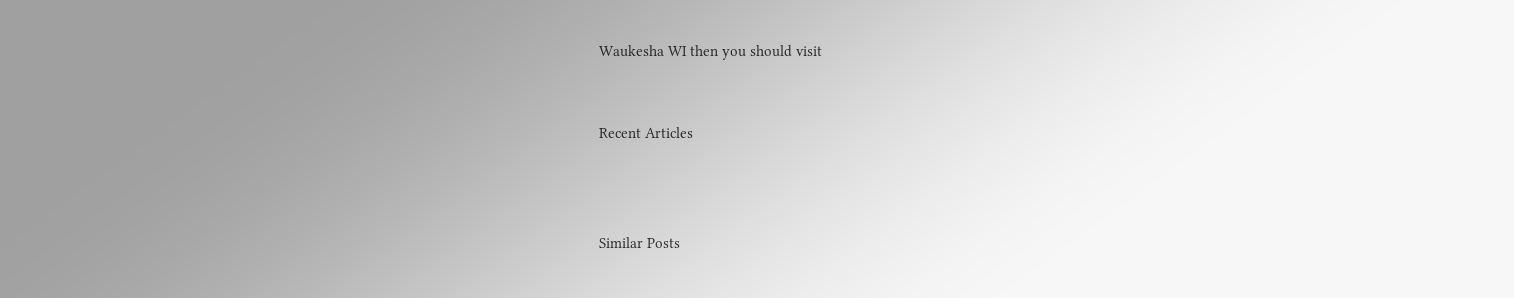Waukesha WI then you should visit


Recent Articles



Similar Posts